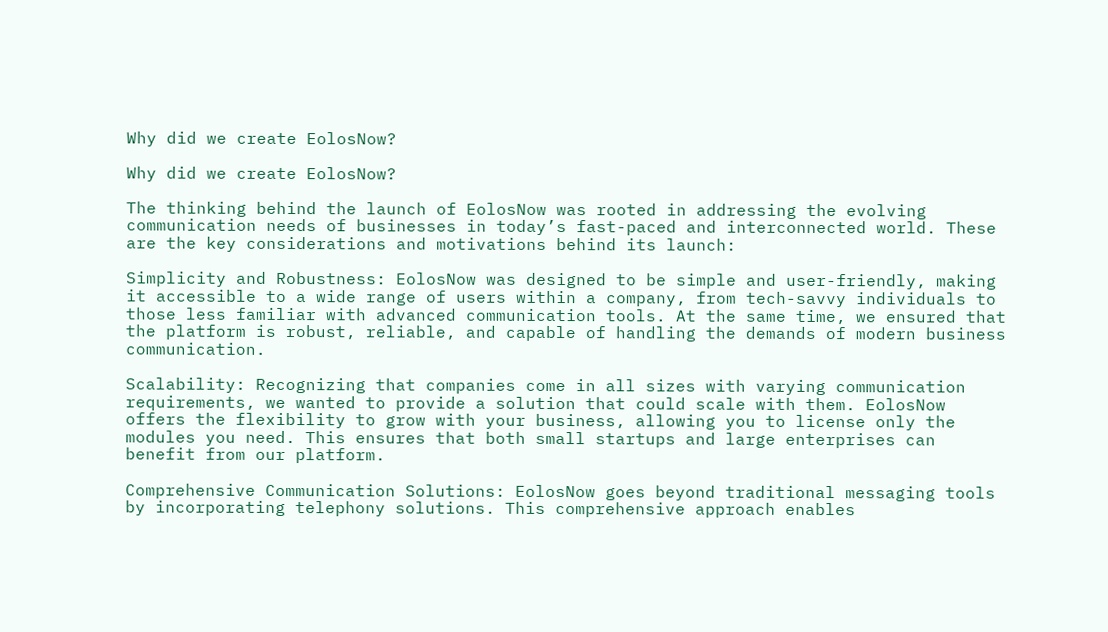Why did we create EolosNow?

Why did we create EolosNow?

The thinking behind the launch of EolosNow was rooted in addressing the evolving communication needs of businesses in today’s fast-paced and interconnected world. These are the key considerations and motivations behind its launch:

Simplicity and Robustness: EolosNow was designed to be simple and user-friendly, making it accessible to a wide range of users within a company, from tech-savvy individuals to those less familiar with advanced communication tools. At the same time, we ensured that the platform is robust, reliable, and capable of handling the demands of modern business communication.

Scalability: Recognizing that companies come in all sizes with varying communication requirements, we wanted to provide a solution that could scale with them. EolosNow offers the flexibility to grow with your business, allowing you to license only the modules you need. This ensures that both small startups and large enterprises can benefit from our platform.

Comprehensive Communication Solutions: EolosNow goes beyond traditional messaging tools by incorporating telephony solutions. This comprehensive approach enables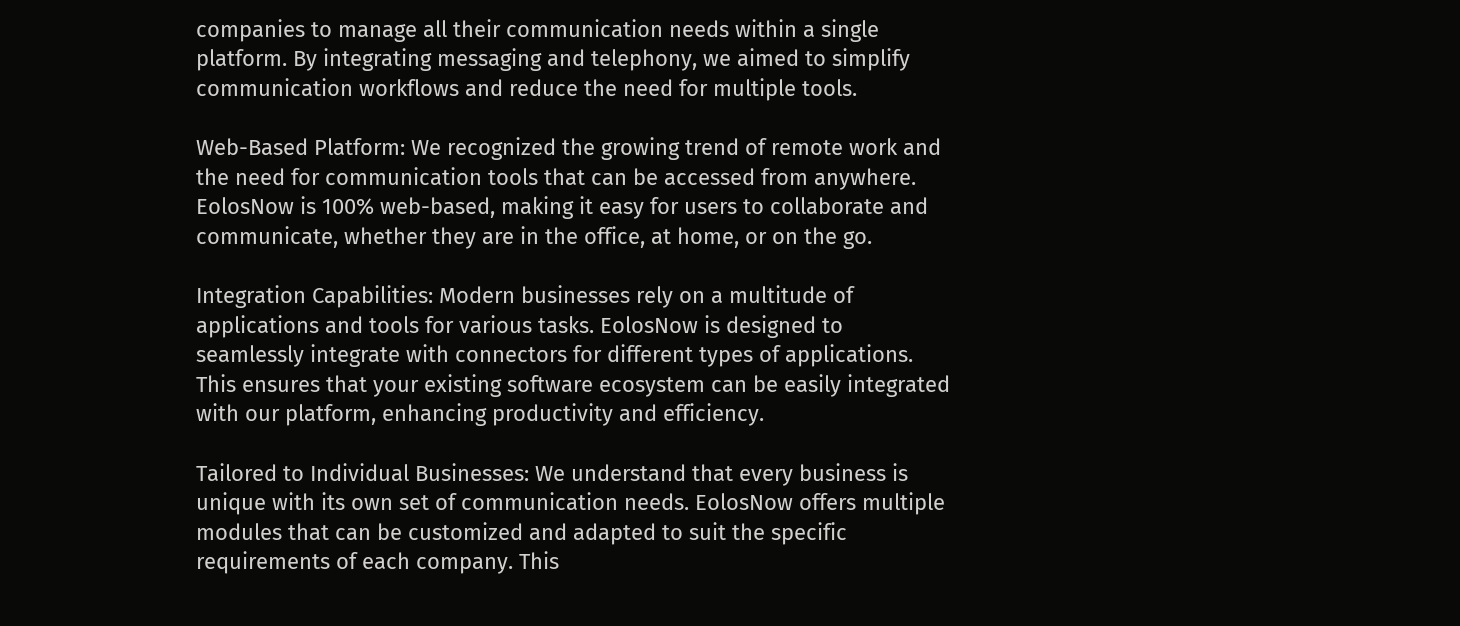companies to manage all their communication needs within a single platform. By integrating messaging and telephony, we aimed to simplify communication workflows and reduce the need for multiple tools.

Web-Based Platform: We recognized the growing trend of remote work and the need for communication tools that can be accessed from anywhere. EolosNow is 100% web-based, making it easy for users to collaborate and communicate, whether they are in the office, at home, or on the go.

Integration Capabilities: Modern businesses rely on a multitude of applications and tools for various tasks. EolosNow is designed to seamlessly integrate with connectors for different types of applications. This ensures that your existing software ecosystem can be easily integrated with our platform, enhancing productivity and efficiency.

Tailored to Individual Businesses: We understand that every business is unique with its own set of communication needs. EolosNow offers multiple modules that can be customized and adapted to suit the specific requirements of each company. This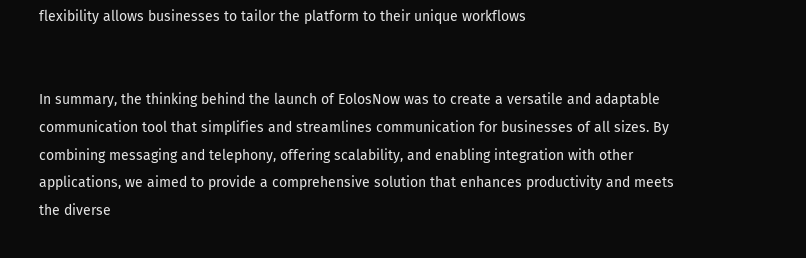flexibility allows businesses to tailor the platform to their unique workflows


In summary, the thinking behind the launch of EolosNow was to create a versatile and adaptable communication tool that simplifies and streamlines communication for businesses of all sizes. By combining messaging and telephony, offering scalability, and enabling integration with other applications, we aimed to provide a comprehensive solution that enhances productivity and meets the diverse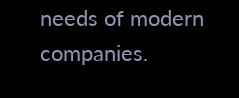needs of modern companies.